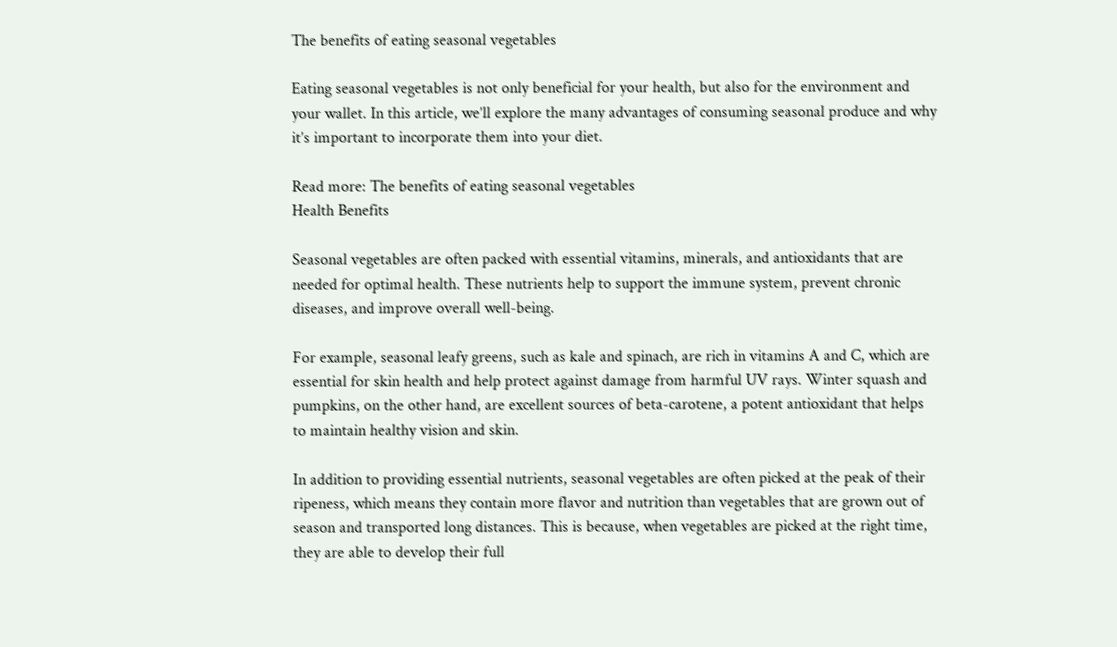The benefits of eating seasonal vegetables

Eating seasonal vegetables is not only beneficial for your health, but also for the environment and your wallet. In this article, we’ll explore the many advantages of consuming seasonal produce and why it’s important to incorporate them into your diet.

Read more: The benefits of eating seasonal vegetables
Health Benefits

Seasonal vegetables are often packed with essential vitamins, minerals, and antioxidants that are needed for optimal health. These nutrients help to support the immune system, prevent chronic diseases, and improve overall well-being.

For example, seasonal leafy greens, such as kale and spinach, are rich in vitamins A and C, which are essential for skin health and help protect against damage from harmful UV rays. Winter squash and pumpkins, on the other hand, are excellent sources of beta-carotene, a potent antioxidant that helps to maintain healthy vision and skin.

In addition to providing essential nutrients, seasonal vegetables are often picked at the peak of their ripeness, which means they contain more flavor and nutrition than vegetables that are grown out of season and transported long distances. This is because, when vegetables are picked at the right time, they are able to develop their full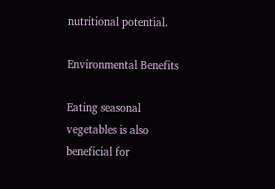nutritional potential.

Environmental Benefits

Eating seasonal vegetables is also beneficial for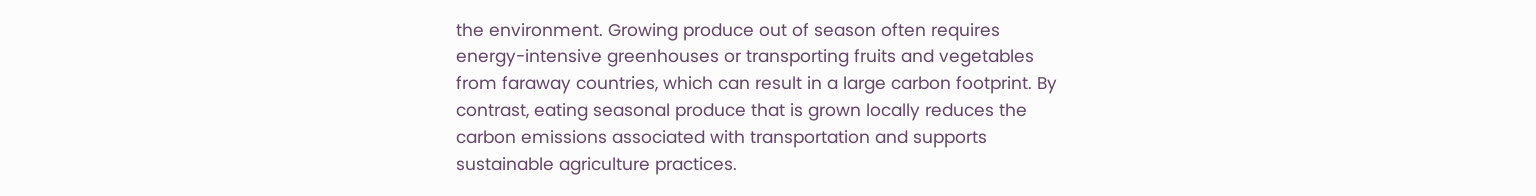the environment. Growing produce out of season often requires energy-intensive greenhouses or transporting fruits and vegetables from faraway countries, which can result in a large carbon footprint. By contrast, eating seasonal produce that is grown locally reduces the carbon emissions associated with transportation and supports sustainable agriculture practices.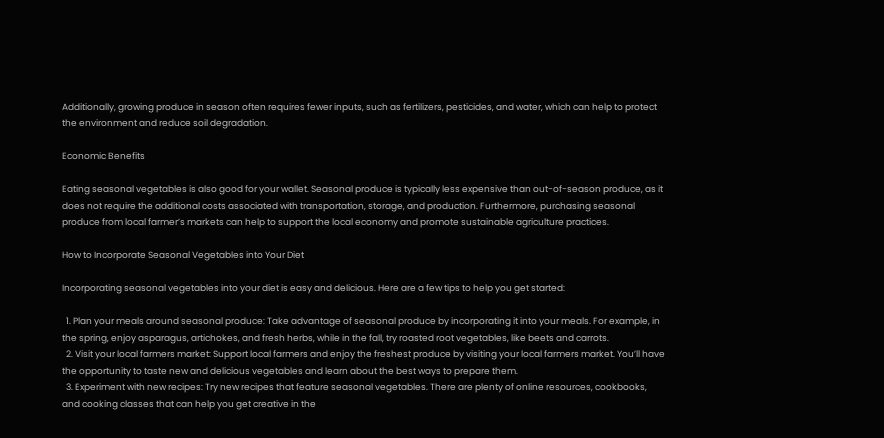Additionally, growing produce in season often requires fewer inputs, such as fertilizers, pesticides, and water, which can help to protect the environment and reduce soil degradation.

Economic Benefits

Eating seasonal vegetables is also good for your wallet. Seasonal produce is typically less expensive than out-of-season produce, as it does not require the additional costs associated with transportation, storage, and production. Furthermore, purchasing seasonal produce from local farmer’s markets can help to support the local economy and promote sustainable agriculture practices.

How to Incorporate Seasonal Vegetables into Your Diet

Incorporating seasonal vegetables into your diet is easy and delicious. Here are a few tips to help you get started:

  1. Plan your meals around seasonal produce: Take advantage of seasonal produce by incorporating it into your meals. For example, in the spring, enjoy asparagus, artichokes, and fresh herbs, while in the fall, try roasted root vegetables, like beets and carrots.
  2. Visit your local farmers market: Support local farmers and enjoy the freshest produce by visiting your local farmers market. You’ll have the opportunity to taste new and delicious vegetables and learn about the best ways to prepare them.
  3. Experiment with new recipes: Try new recipes that feature seasonal vegetables. There are plenty of online resources, cookbooks, and cooking classes that can help you get creative in the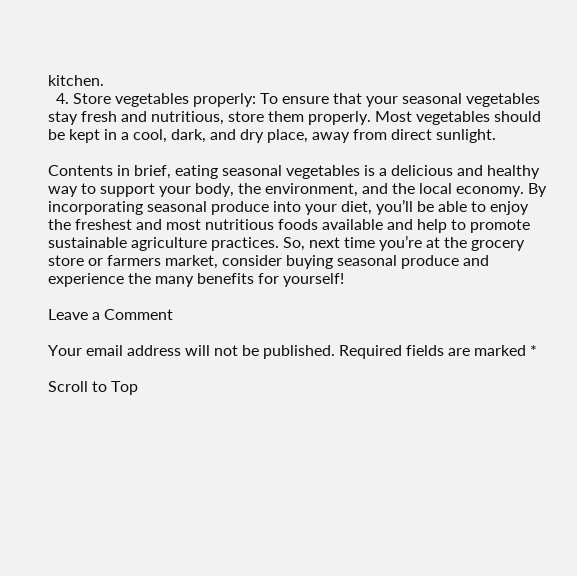kitchen.
  4. Store vegetables properly: To ensure that your seasonal vegetables stay fresh and nutritious, store them properly. Most vegetables should be kept in a cool, dark, and dry place, away from direct sunlight.

Contents in brief, eating seasonal vegetables is a delicious and healthy way to support your body, the environment, and the local economy. By incorporating seasonal produce into your diet, you’ll be able to enjoy the freshest and most nutritious foods available and help to promote sustainable agriculture practices. So, next time you’re at the grocery store or farmers market, consider buying seasonal produce and experience the many benefits for yourself!

Leave a Comment

Your email address will not be published. Required fields are marked *

Scroll to Top